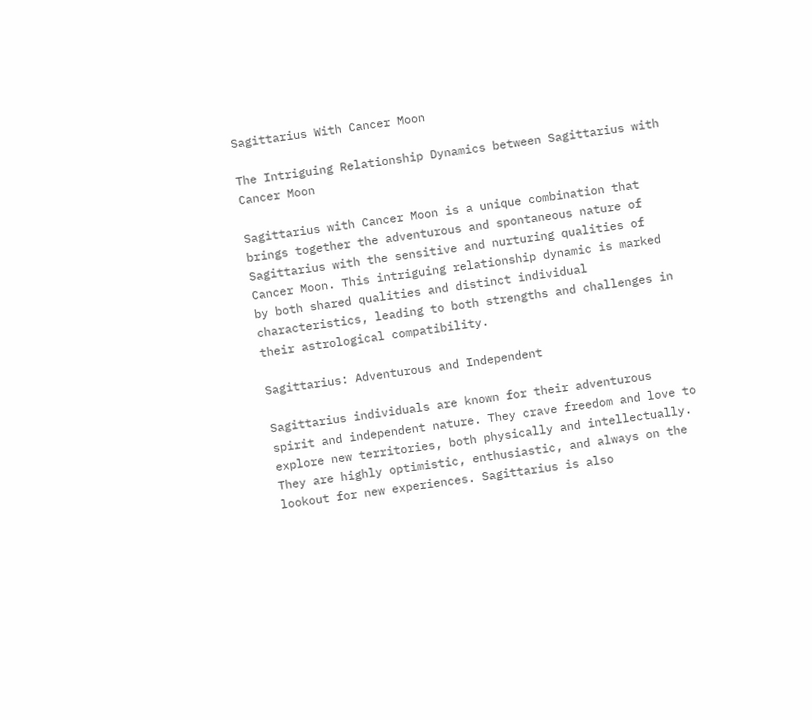Sagittarius With Cancer Moon

The Intriguing Relationship Dynamics between Sagittarius with Cancer Moon

Sagittarius with Cancer Moon is a unique combination that brings together the adventurous and spontaneous nature of Sagittarius with the sensitive and nurturing qualities of Cancer Moon. This intriguing relationship dynamic is marked by both shared qualities and distinct individual characteristics, leading to both strengths and challenges in their astrological compatibility.

Sagittarius: Adventurous and Independent

Sagittarius individuals are known for their adventurous spirit and independent nature. They crave freedom and love to explore new territories, both physically and intellectually. They are highly optimistic, enthusiastic, and always on the lookout for new experiences. Sagittarius is also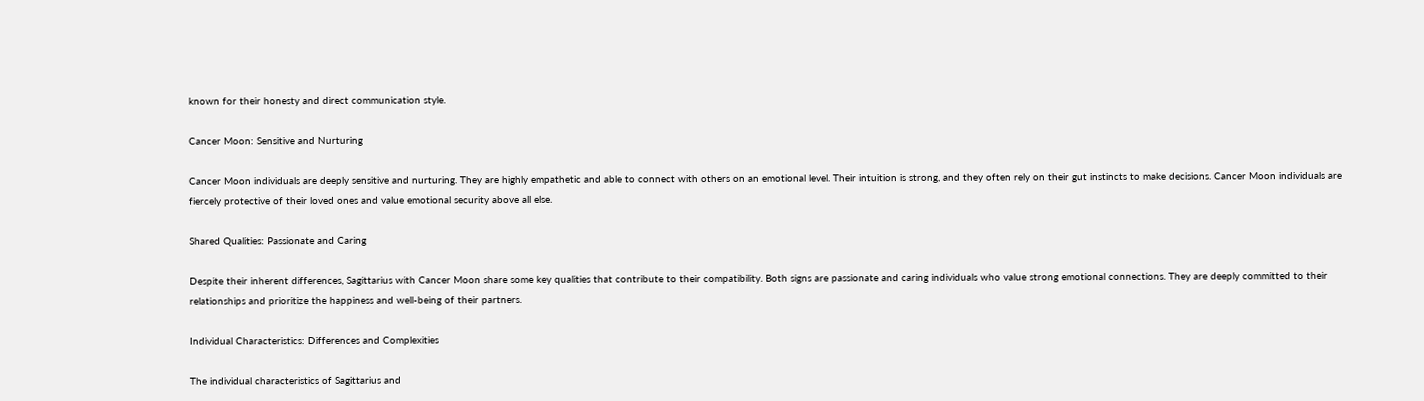known for their honesty and direct communication style.

Cancer Moon: Sensitive and Nurturing

Cancer Moon individuals are deeply sensitive and nurturing. They are highly empathetic and able to connect with others on an emotional level. Their intuition is strong, and they often rely on their gut instincts to make decisions. Cancer Moon individuals are fiercely protective of their loved ones and value emotional security above all else.

Shared Qualities: Passionate and Caring

Despite their inherent differences, Sagittarius with Cancer Moon share some key qualities that contribute to their compatibility. Both signs are passionate and caring individuals who value strong emotional connections. They are deeply committed to their relationships and prioritize the happiness and well-being of their partners.

Individual Characteristics: Differences and Complexities

The individual characteristics of Sagittarius and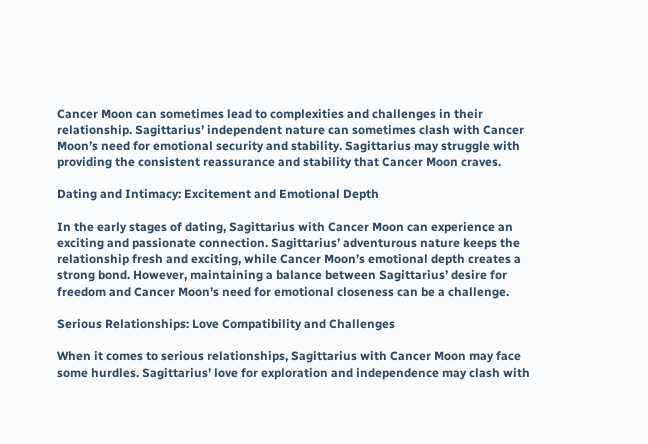Cancer Moon can sometimes lead to complexities and challenges in their relationship. Sagittarius’ independent nature can sometimes clash with Cancer Moon’s need for emotional security and stability. Sagittarius may struggle with providing the consistent reassurance and stability that Cancer Moon craves.

Dating and Intimacy: Excitement and Emotional Depth

In the early stages of dating, Sagittarius with Cancer Moon can experience an exciting and passionate connection. Sagittarius’ adventurous nature keeps the relationship fresh and exciting, while Cancer Moon’s emotional depth creates a strong bond. However, maintaining a balance between Sagittarius’ desire for freedom and Cancer Moon’s need for emotional closeness can be a challenge.

Serious Relationships: Love Compatibility and Challenges

When it comes to serious relationships, Sagittarius with Cancer Moon may face some hurdles. Sagittarius’ love for exploration and independence may clash with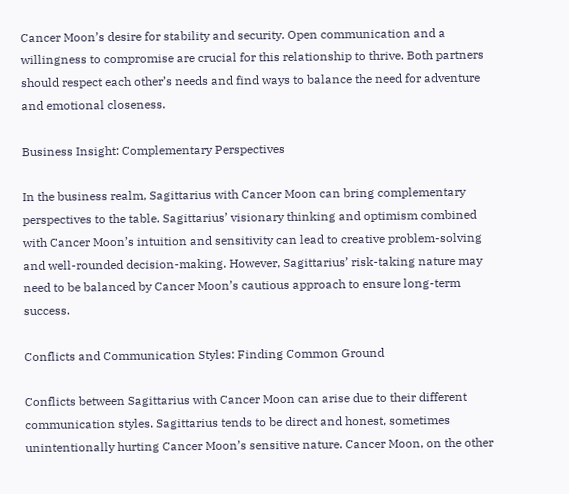Cancer Moon’s desire for stability and security. Open communication and a willingness to compromise are crucial for this relationship to thrive. Both partners should respect each other’s needs and find ways to balance the need for adventure and emotional closeness.

Business Insight: Complementary Perspectives

In the business realm, Sagittarius with Cancer Moon can bring complementary perspectives to the table. Sagittarius’ visionary thinking and optimism combined with Cancer Moon’s intuition and sensitivity can lead to creative problem-solving and well-rounded decision-making. However, Sagittarius’ risk-taking nature may need to be balanced by Cancer Moon’s cautious approach to ensure long-term success.

Conflicts and Communication Styles: Finding Common Ground

Conflicts between Sagittarius with Cancer Moon can arise due to their different communication styles. Sagittarius tends to be direct and honest, sometimes unintentionally hurting Cancer Moon’s sensitive nature. Cancer Moon, on the other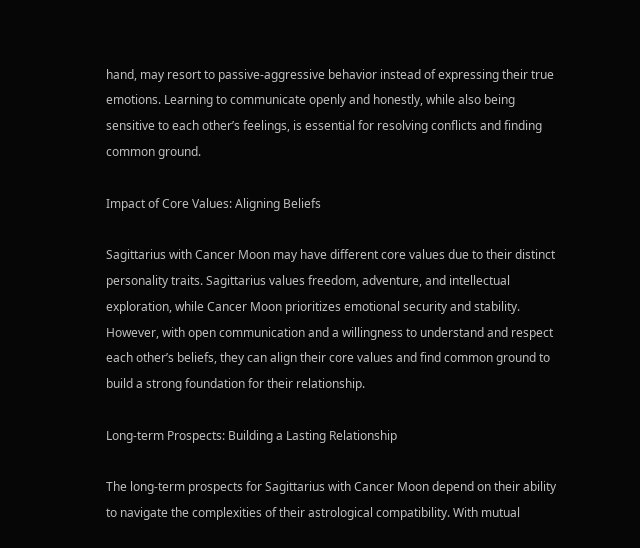hand, may resort to passive-aggressive behavior instead of expressing their true emotions. Learning to communicate openly and honestly, while also being sensitive to each other’s feelings, is essential for resolving conflicts and finding common ground.

Impact of Core Values: Aligning Beliefs

Sagittarius with Cancer Moon may have different core values due to their distinct personality traits. Sagittarius values freedom, adventure, and intellectual exploration, while Cancer Moon prioritizes emotional security and stability. However, with open communication and a willingness to understand and respect each other’s beliefs, they can align their core values and find common ground to build a strong foundation for their relationship.

Long-term Prospects: Building a Lasting Relationship

The long-term prospects for Sagittarius with Cancer Moon depend on their ability to navigate the complexities of their astrological compatibility. With mutual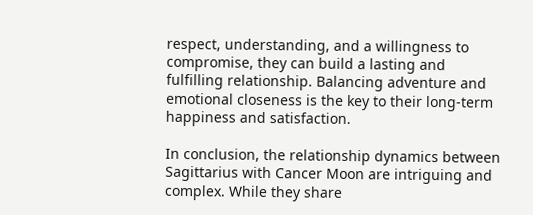respect, understanding, and a willingness to compromise, they can build a lasting and fulfilling relationship. Balancing adventure and emotional closeness is the key to their long-term happiness and satisfaction.

In conclusion, the relationship dynamics between Sagittarius with Cancer Moon are intriguing and complex. While they share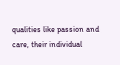qualities like passion and care, their individual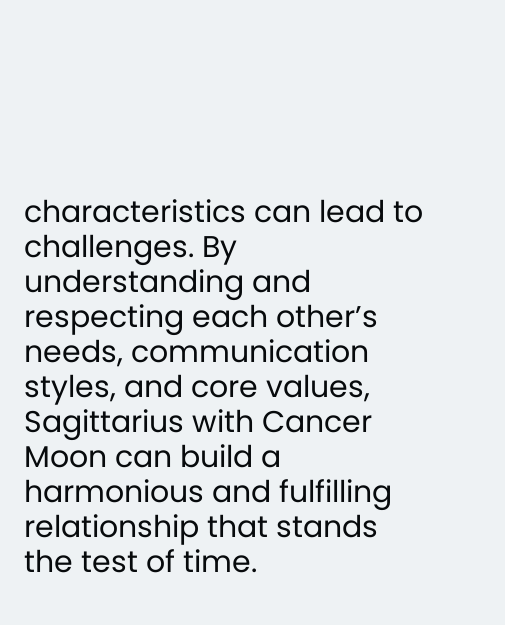characteristics can lead to challenges. By understanding and respecting each other’s needs, communication styles, and core values, Sagittarius with Cancer Moon can build a harmonious and fulfilling relationship that stands the test of time.